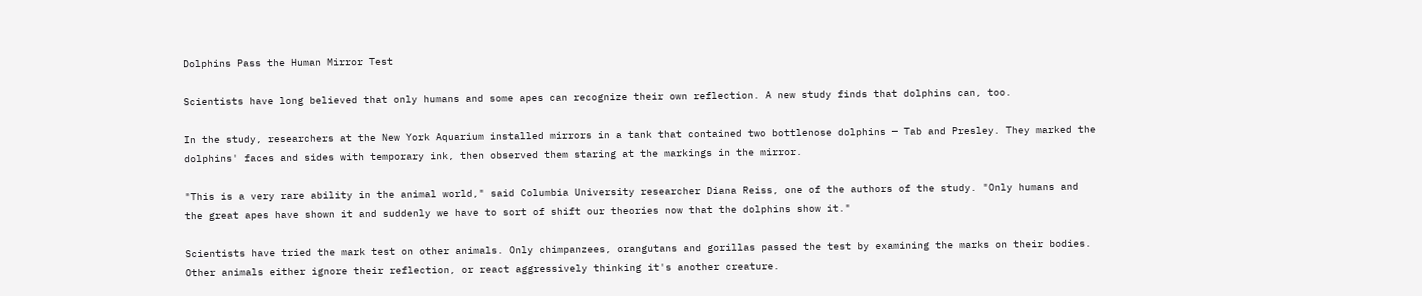Dolphins Pass the Human Mirror Test

Scientists have long believed that only humans and some apes can recognize their own reflection. A new study finds that dolphins can, too.

In the study, researchers at the New York Aquarium installed mirrors in a tank that contained two bottlenose dolphins — Tab and Presley. They marked the dolphins' faces and sides with temporary ink, then observed them staring at the markings in the mirror.

"This is a very rare ability in the animal world," said Columbia University researcher Diana Reiss, one of the authors of the study. "Only humans and the great apes have shown it and suddenly we have to sort of shift our theories now that the dolphins show it."

Scientists have tried the mark test on other animals. Only chimpanzees, orangutans and gorillas passed the test by examining the marks on their bodies. Other animals either ignore their reflection, or react aggressively thinking it's another creature.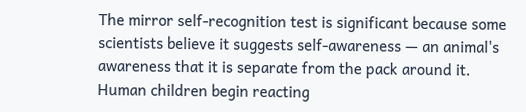The mirror self-recognition test is significant because some scientists believe it suggests self-awareness — an animal's awareness that it is separate from the pack around it. Human children begin reacting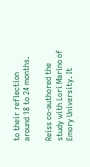to their reflection around 18 to 24 months.

Reiss co-authored the study with Lori Marino of Emory University. It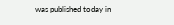was published today in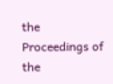the Proceedings of the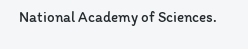National Academy of Sciences.